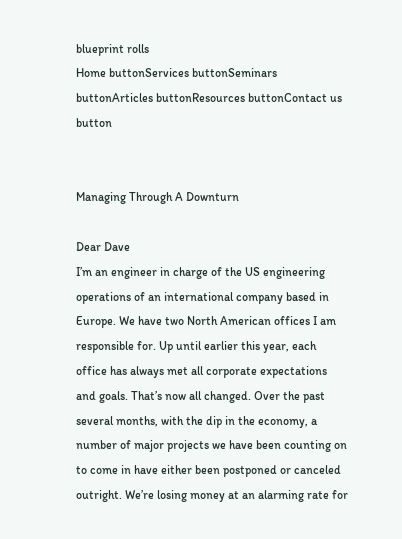blueprint rolls
Home buttonServices buttonSeminars buttonArticles buttonResources buttonContact us button


Managing Through A Downturn

Dear Dave
I’m an engineer in charge of the US engineering operations of an international company based in Europe. We have two North American offices I am responsible for. Up until earlier this year, each office has always met all corporate expectations and goals. That’s now all changed. Over the past several months, with the dip in the economy, a number of major projects we have been counting on to come in have either been postponed or canceled outright. We’re losing money at an alarming rate for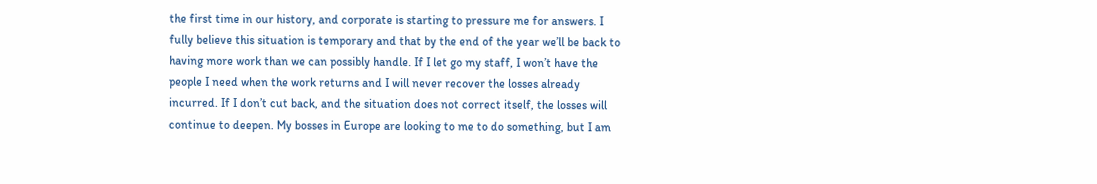the first time in our history, and corporate is starting to pressure me for answers. I fully believe this situation is temporary and that by the end of the year we’ll be back to having more work than we can possibly handle. If I let go my staff, I won’t have the people I need when the work returns and I will never recover the losses already incurred. If I don’t cut back, and the situation does not correct itself, the losses will continue to deepen. My bosses in Europe are looking to me to do something, but I am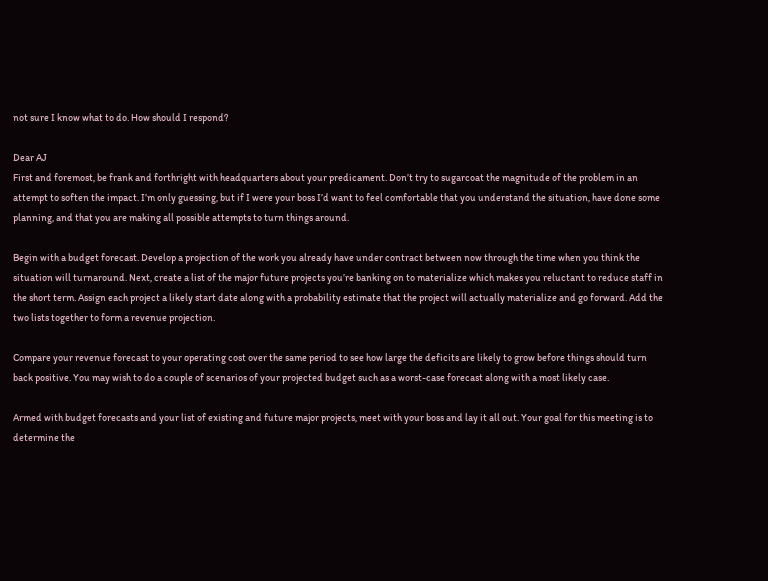not sure I know what to do. How should I respond?

Dear AJ
First and foremost, be frank and forthright with headquarters about your predicament. Don’t try to sugarcoat the magnitude of the problem in an attempt to soften the impact. I’m only guessing, but if I were your boss I’d want to feel comfortable that you understand the situation, have done some planning, and that you are making all possible attempts to turn things around.

Begin with a budget forecast. Develop a projection of the work you already have under contract between now through the time when you think the situation will turnaround. Next, create a list of the major future projects you’re banking on to materialize which makes you reluctant to reduce staff in the short term. Assign each project a likely start date along with a probability estimate that the project will actually materialize and go forward. Add the two lists together to form a revenue projection.

Compare your revenue forecast to your operating cost over the same period to see how large the deficits are likely to grow before things should turn back positive. You may wish to do a couple of scenarios of your projected budget such as a worst-case forecast along with a most likely case.

Armed with budget forecasts and your list of existing and future major projects, meet with your boss and lay it all out. Your goal for this meeting is to determine the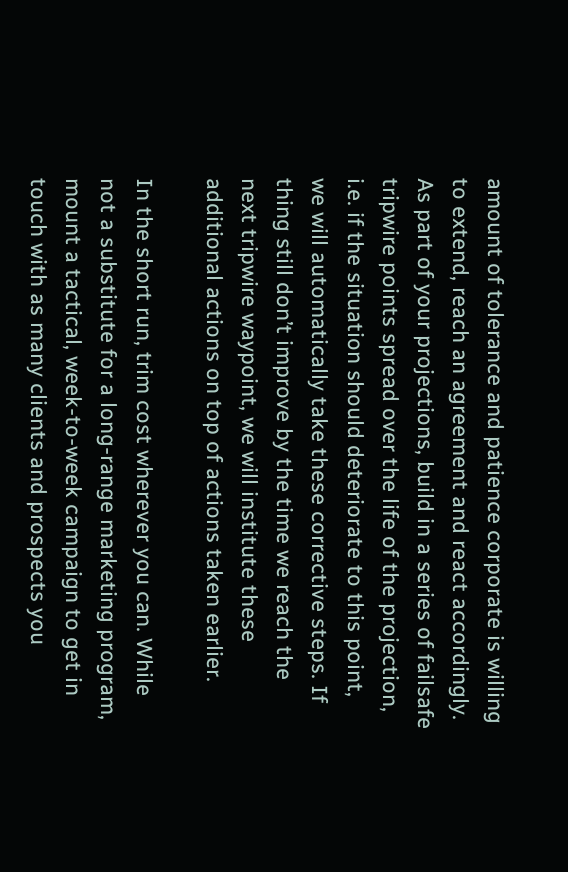amount of tolerance and patience corporate is willing to extend, reach an agreement and react accordingly. As part of your projections, build in a series of failsafe tripwire points spread over the life of the projection, i.e. if the situation should deteriorate to this point, we will automatically take these corrective steps. If thing still don’t improve by the time we reach the next tripwire waypoint, we will institute these additional actions on top of actions taken earlier.

In the short run, trim cost wherever you can. While not a substitute for a long-range marketing program, mount a tactical, week-to-week campaign to get in touch with as many clients and prospects you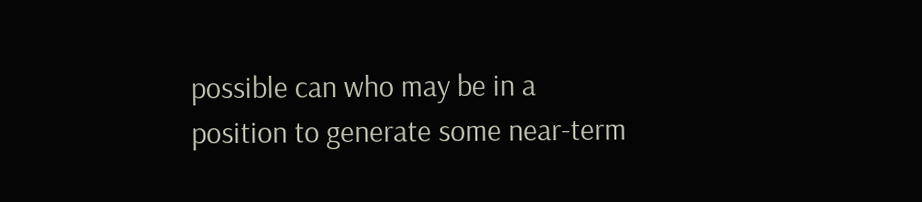possible can who may be in a position to generate some near-term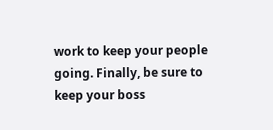work to keep your people going. Finally, be sure to keep your boss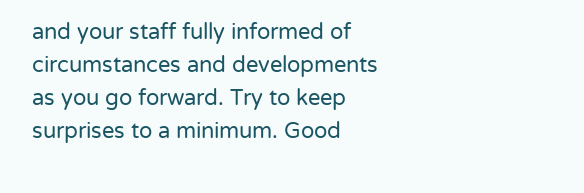and your staff fully informed of circumstances and developments as you go forward. Try to keep surprises to a minimum. Good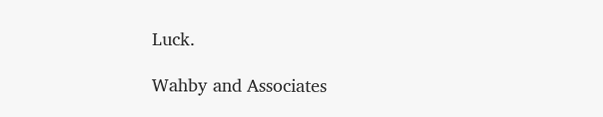Luck.

Wahby and Associates